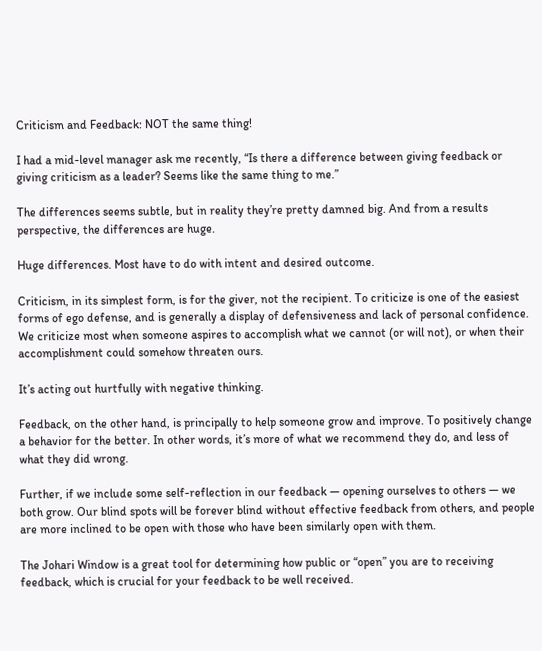Criticism and Feedback: NOT the same thing!

I had a mid-level manager ask me recently, “Is there a difference between giving feedback or giving criticism as a leader? Seems like the same thing to me.”

The differences seems subtle, but in reality they’re pretty damned big. And from a results perspective, the differences are huge.

Huge differences. Most have to do with intent and desired outcome.

Criticism, in its simplest form, is for the giver, not the recipient. To criticize is one of the easiest forms of ego defense, and is generally a display of defensiveness and lack of personal confidence. We criticize most when someone aspires to accomplish what we cannot (or will not), or when their accomplishment could somehow threaten ours.

It’s acting out hurtfully with negative thinking.

Feedback, on the other hand, is principally to help someone grow and improve. To positively change a behavior for the better. In other words, it’s more of what we recommend they do, and less of what they did wrong.

Further, if we include some self-reflection in our feedback — opening ourselves to others — we both grow. Our blind spots will be forever blind without effective feedback from others, and people are more inclined to be open with those who have been similarly open with them.

The Johari Window is a great tool for determining how public or “open” you are to receiving feedback, which is crucial for your feedback to be well received.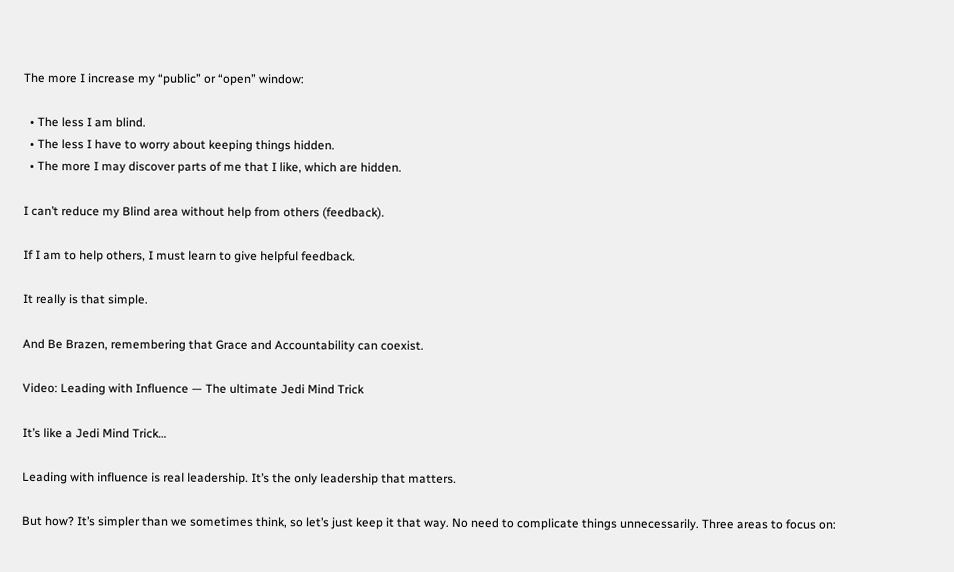The more I increase my “public” or “open” window:

  • The less I am blind.
  • The less I have to worry about keeping things hidden.
  • The more I may discover parts of me that I like, which are hidden.

I can’t reduce my Blind area without help from others (feedback).

If I am to help others, I must learn to give helpful feedback.

It really is that simple.

And Be Brazen, remembering that Grace and Accountability can coexist.

Video: Leading with Influence — The ultimate Jedi Mind Trick

It’s like a Jedi Mind Trick…

Leading with influence is real leadership. It’s the only leadership that matters.

But how? It’s simpler than we sometimes think, so let’s just keep it that way. No need to complicate things unnecessarily. Three areas to focus on: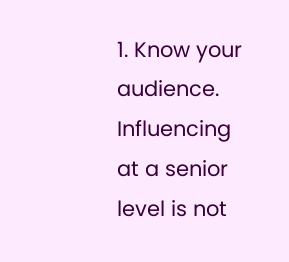1. Know your audience. Influencing at a senior level is not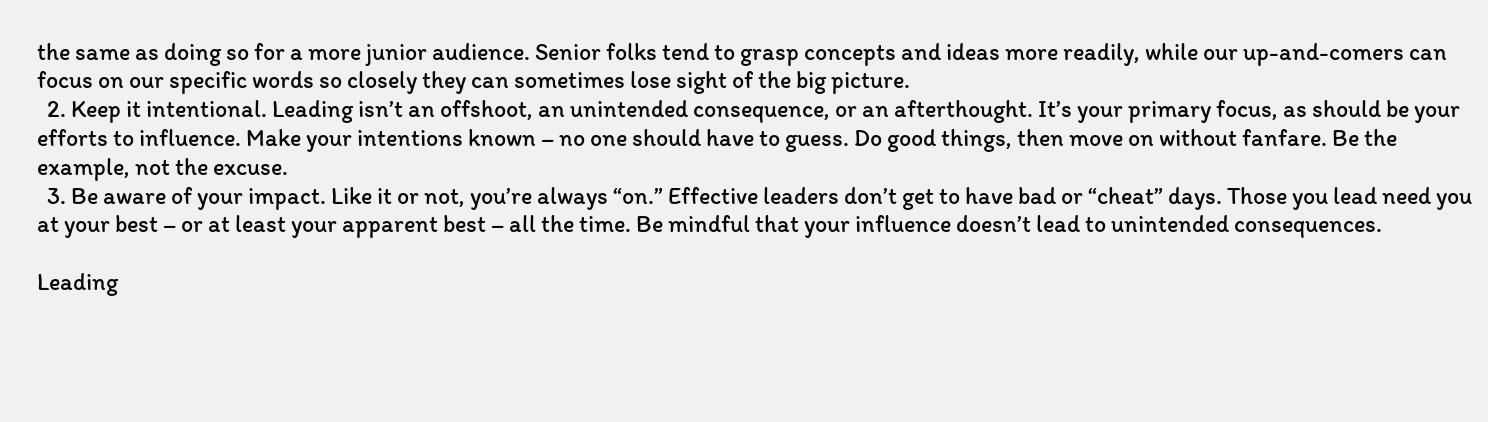the same as doing so for a more junior audience. Senior folks tend to grasp concepts and ideas more readily, while our up-and-comers can focus on our specific words so closely they can sometimes lose sight of the big picture.
  2. Keep it intentional. Leading isn’t an offshoot, an unintended consequence, or an afterthought. It’s your primary focus, as should be your efforts to influence. Make your intentions known – no one should have to guess. Do good things, then move on without fanfare. Be the example, not the excuse.
  3. Be aware of your impact. Like it or not, you’re always “on.” Effective leaders don’t get to have bad or “cheat” days. Those you lead need you at your best – or at least your apparent best – all the time. Be mindful that your influence doesn’t lead to unintended consequences.

Leading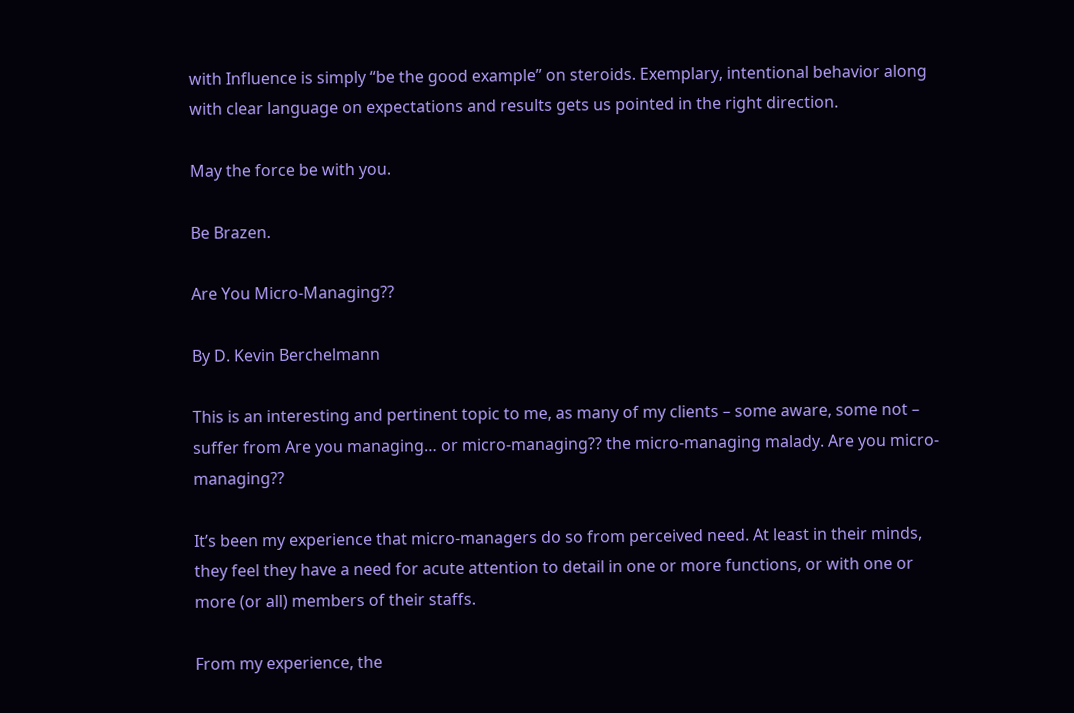with Influence is simply “be the good example” on steroids. Exemplary, intentional behavior along with clear language on expectations and results gets us pointed in the right direction.

May the force be with you.

Be Brazen.

Are You Micro-Managing??

By D. Kevin Berchelmann

This is an interesting and pertinent topic to me, as many of my clients – some aware, some not – suffer from Are you managing… or micro-managing?? the micro-managing malady. Are you micro-managing??

It’s been my experience that micro-managers do so from perceived need. At least in their minds, they feel they have a need for acute attention to detail in one or more functions, or with one or more (or all) members of their staffs.

From my experience, the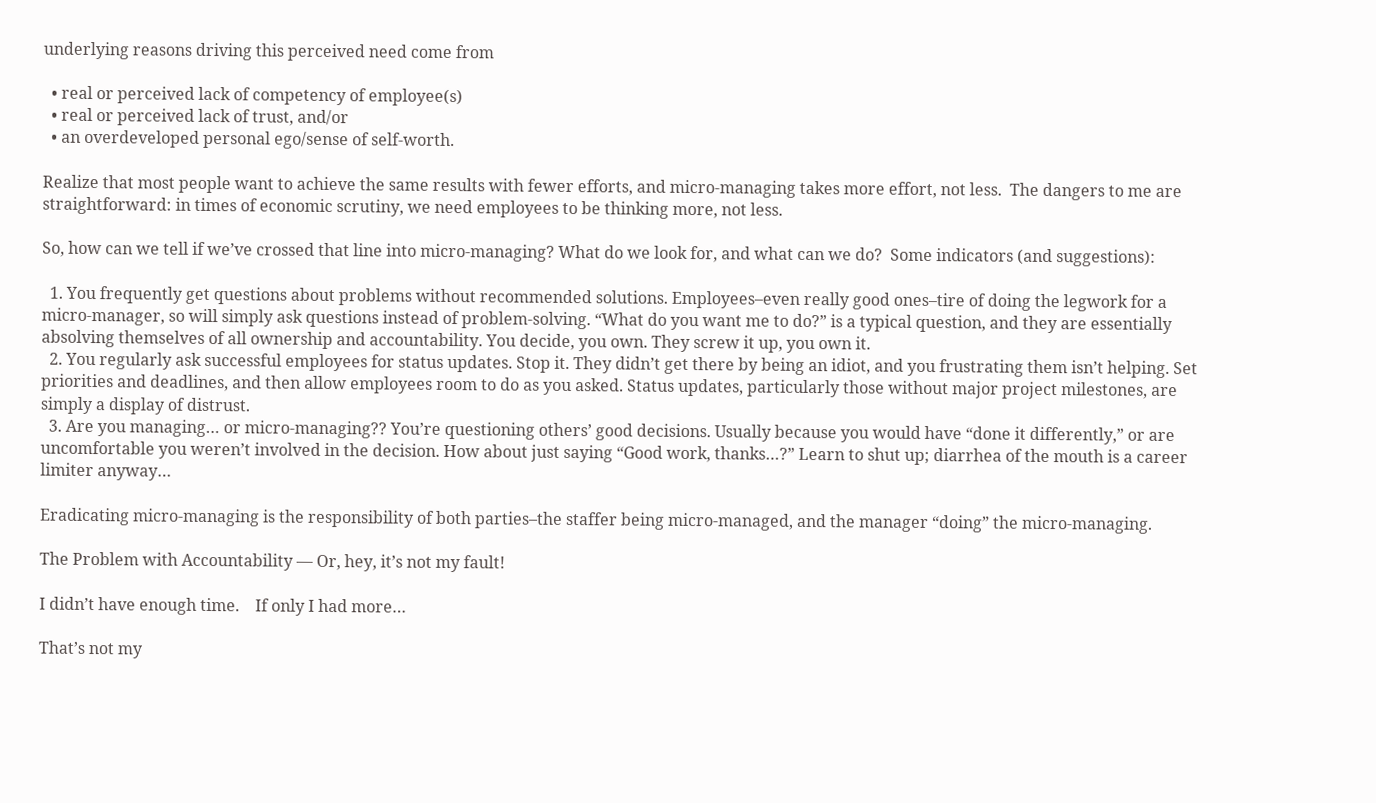underlying reasons driving this perceived need come from

  • real or perceived lack of competency of employee(s)
  • real or perceived lack of trust, and/or
  • an overdeveloped personal ego/sense of self-worth.

Realize that most people want to achieve the same results with fewer efforts, and micro-managing takes more effort, not less.  The dangers to me are straightforward: in times of economic scrutiny, we need employees to be thinking more, not less.

So, how can we tell if we’ve crossed that line into micro-managing? What do we look for, and what can we do?  Some indicators (and suggestions):

  1. You frequently get questions about problems without recommended solutions. Employees–even really good ones–tire of doing the legwork for a micro-manager, so will simply ask questions instead of problem-solving. “What do you want me to do?” is a typical question, and they are essentially absolving themselves of all ownership and accountability. You decide, you own. They screw it up, you own it.
  2. You regularly ask successful employees for status updates. Stop it. They didn’t get there by being an idiot, and you frustrating them isn’t helping. Set priorities and deadlines, and then allow employees room to do as you asked. Status updates, particularly those without major project milestones, are simply a display of distrust.
  3. Are you managing… or micro-managing?? You’re questioning others’ good decisions. Usually because you would have “done it differently,” or are uncomfortable you weren’t involved in the decision. How about just saying “Good work, thanks…?” Learn to shut up; diarrhea of the mouth is a career limiter anyway…

Eradicating micro-managing is the responsibility of both parties–the staffer being micro-managed, and the manager “doing” the micro-managing.

The Problem with Accountability — Or, hey, it’s not my fault!

I didn’t have enough time.    If only I had more…

That’s not my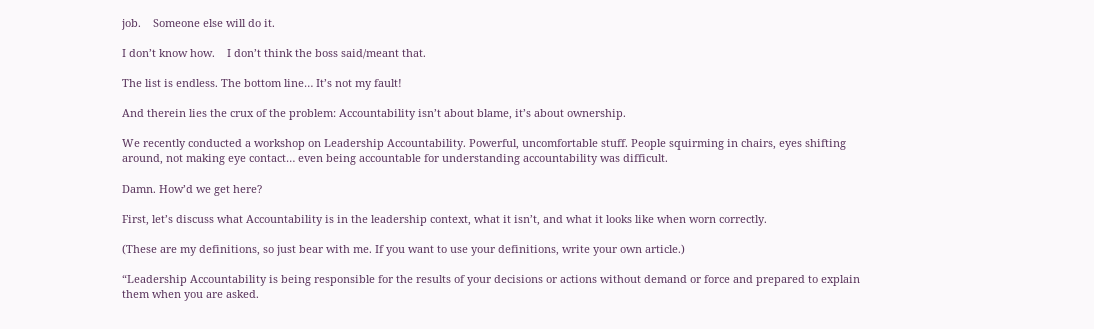job.    Someone else will do it.

I don’t know how.    I don’t think the boss said/meant that.

The list is endless. The bottom line… It’s not my fault!

And therein lies the crux of the problem: Accountability isn’t about blame, it’s about ownership.

We recently conducted a workshop on Leadership Accountability. Powerful, uncomfortable stuff. People squirming in chairs, eyes shifting around, not making eye contact… even being accountable for understanding accountability was difficult.

Damn. How’d we get here?

First, let’s discuss what Accountability is in the leadership context, what it isn’t, and what it looks like when worn correctly.

(These are my definitions, so just bear with me. If you want to use your definitions, write your own article.)

“Leadership Accountability is being responsible for the results of your decisions or actions without demand or force and prepared to explain them when you are asked.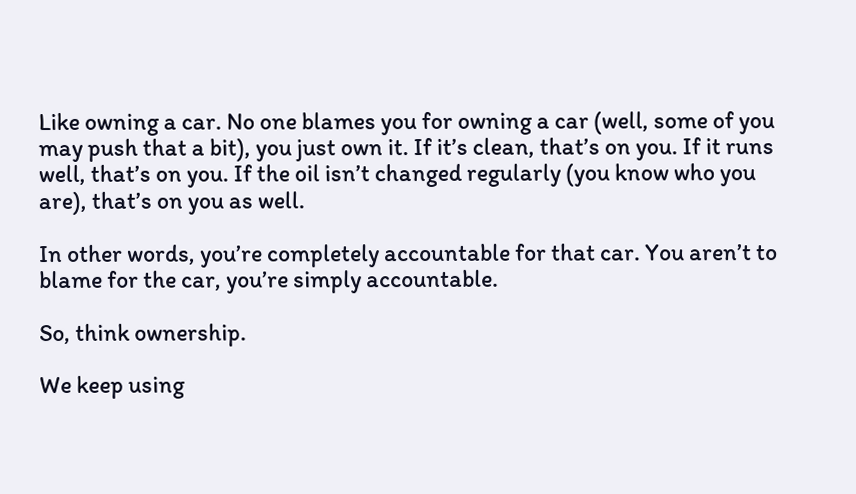Like owning a car. No one blames you for owning a car (well, some of you may push that a bit), you just own it. If it’s clean, that’s on you. If it runs well, that’s on you. If the oil isn’t changed regularly (you know who you are), that’s on you as well.

In other words, you’re completely accountable for that car. You aren’t to blame for the car, you’re simply accountable.

So, think ownership.

We keep using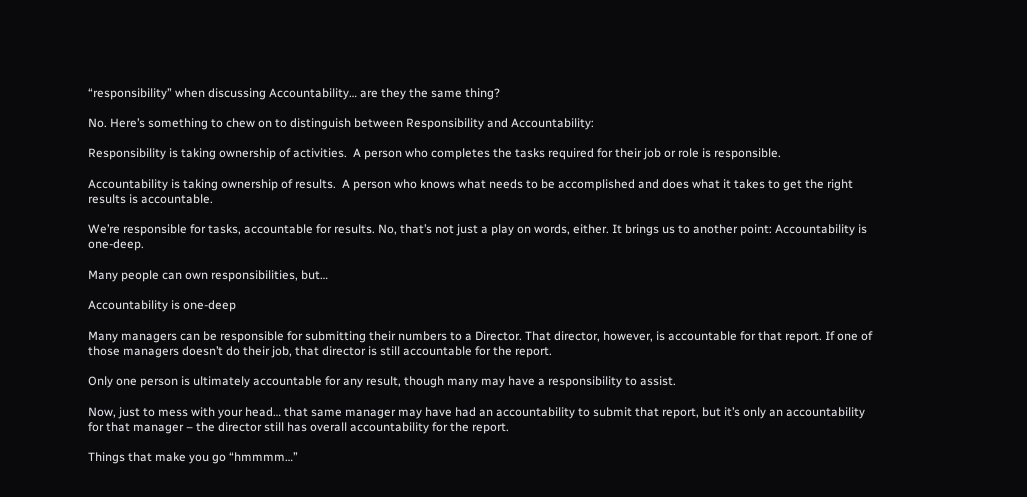“responsibility” when discussing Accountability… are they the same thing?

No. Here’s something to chew on to distinguish between Responsibility and Accountability:

Responsibility is taking ownership of activities.  A person who completes the tasks required for their job or role is responsible.

Accountability is taking ownership of results.  A person who knows what needs to be accomplished and does what it takes to get the right results is accountable.

We’re responsible for tasks, accountable for results. No, that’s not just a play on words, either. It brings us to another point: Accountability is one-deep.

Many people can own responsibilities, but…

Accountability is one-deep

Many managers can be responsible for submitting their numbers to a Director. That director, however, is accountable for that report. If one of those managers doesn’t do their job, that director is still accountable for the report.

Only one person is ultimately accountable for any result, though many may have a responsibility to assist.

Now, just to mess with your head… that same manager may have had an accountability to submit that report, but it’s only an accountability for that manager – the director still has overall accountability for the report.

Things that make you go “hmmmm…”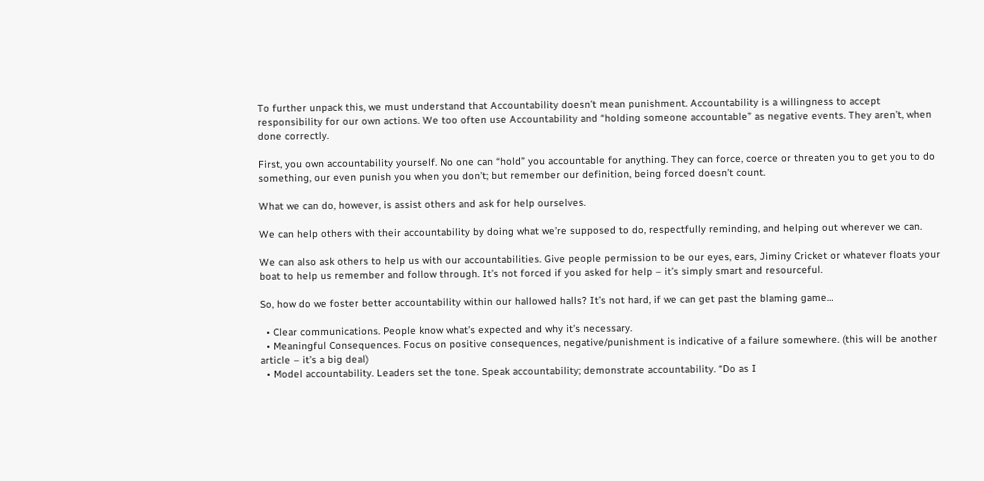To further unpack this, we must understand that Accountability doesn’t mean punishment. Accountability is a willingness to accept responsibility for our own actions. We too often use Accountability and “holding someone accountable” as negative events. They aren’t, when done correctly.

First, you own accountability yourself. No one can “hold” you accountable for anything. They can force, coerce or threaten you to get you to do something, our even punish you when you don’t; but remember our definition, being forced doesn’t count.

What we can do, however, is assist others and ask for help ourselves.

We can help others with their accountability by doing what we’re supposed to do, respectfully reminding, and helping out wherever we can.

We can also ask others to help us with our accountabilities. Give people permission to be our eyes, ears, Jiminy Cricket or whatever floats your boat to help us remember and follow through. It’s not forced if you asked for help – it’s simply smart and resourceful.

So, how do we foster better accountability within our hallowed halls? It’s not hard, if we can get past the blaming game…

  • Clear communications. People know what’s expected and why it’s necessary.
  • Meaningful Consequences. Focus on positive consequences, negative/punishment is indicative of a failure somewhere. (this will be another article – it’s a big deal)
  • Model accountability. Leaders set the tone. Speak accountability; demonstrate accountability. “Do as I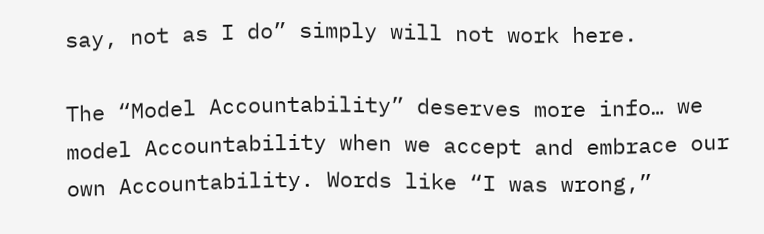say, not as I do” simply will not work here.

The “Model Accountability” deserves more info… we model Accountability when we accept and embrace our own Accountability. Words like “I was wrong,”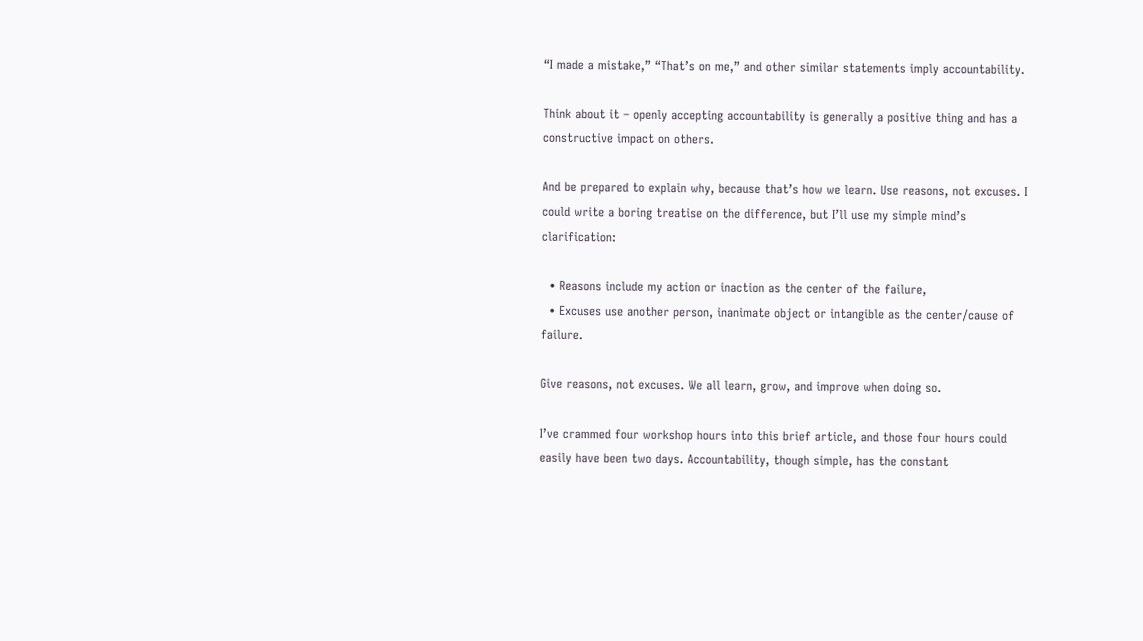“I made a mistake,” “That’s on me,” and other similar statements imply accountability.

Think about it – openly accepting accountability is generally a positive thing and has a constructive impact on others.

And be prepared to explain why, because that’s how we learn. Use reasons, not excuses. I could write a boring treatise on the difference, but I’ll use my simple mind’s clarification:

  • Reasons include my action or inaction as the center of the failure,
  • Excuses use another person, inanimate object or intangible as the center/cause of failure.

Give reasons, not excuses. We all learn, grow, and improve when doing so.

I’ve crammed four workshop hours into this brief article, and those four hours could easily have been two days. Accountability, though simple, has the constant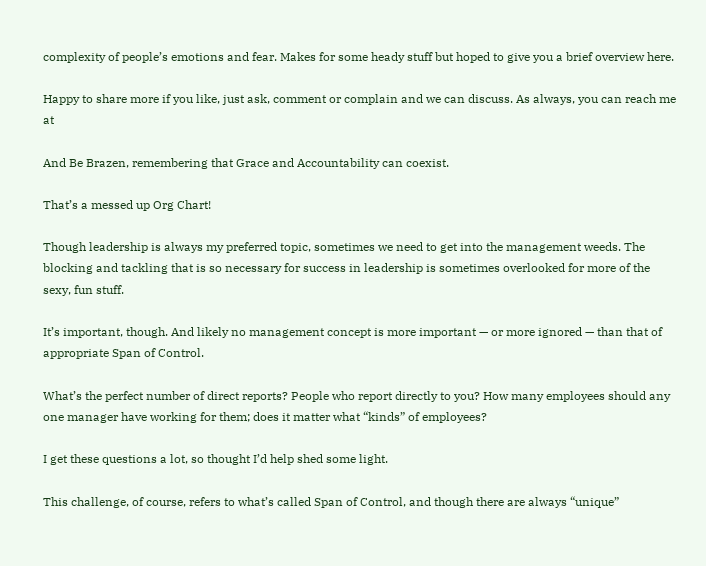complexity of people’s emotions and fear. Makes for some heady stuff but hoped to give you a brief overview here.

Happy to share more if you like, just ask, comment or complain and we can discuss. As always, you can reach me at

And Be Brazen, remembering that Grace and Accountability can coexist.

That’s a messed up Org Chart!

Though leadership is always my preferred topic, sometimes we need to get into the management weeds. The blocking and tackling that is so necessary for success in leadership is sometimes overlooked for more of the sexy, fun stuff.

It’s important, though. And likely no management concept is more important — or more ignored — than that of appropriate Span of Control.

What’s the perfect number of direct reports? People who report directly to you? How many employees should any one manager have working for them; does it matter what “kinds” of employees?

I get these questions a lot, so thought I’d help shed some light.

This challenge, of course, refers to what’s called Span of Control, and though there are always “unique”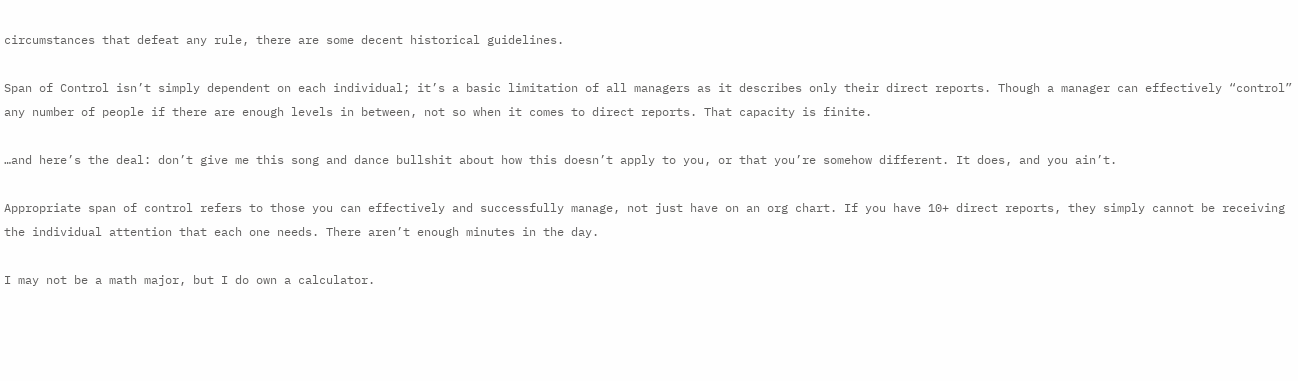circumstances that defeat any rule, there are some decent historical guidelines.

Span of Control isn’t simply dependent on each individual; it’s a basic limitation of all managers as it describes only their direct reports. Though a manager can effectively “control” any number of people if there are enough levels in between, not so when it comes to direct reports. That capacity is finite.

…and here’s the deal: don’t give me this song and dance bullshit about how this doesn’t apply to you, or that you’re somehow different. It does, and you ain’t.

Appropriate span of control refers to those you can effectively and successfully manage, not just have on an org chart. If you have 10+ direct reports, they simply cannot be receiving the individual attention that each one needs. There aren’t enough minutes in the day.

I may not be a math major, but I do own a calculator.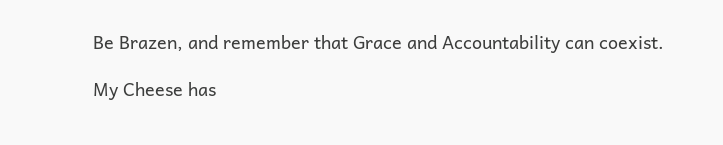Be Brazen, and remember that Grace and Accountability can coexist.

My Cheese has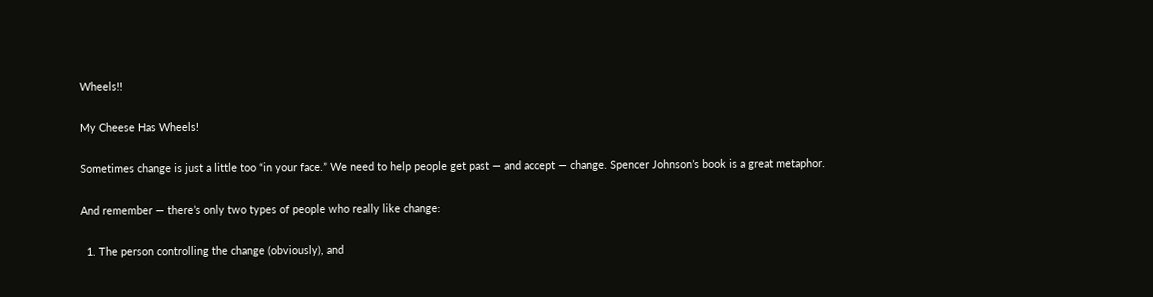Wheels!!

My Cheese Has Wheels!

Sometimes change is just a little too “in your face.” We need to help people get past — and accept — change. Spencer Johnson’s book is a great metaphor.

And remember — there’s only two types of people who really like change:

  1. The person controlling the change (obviously), and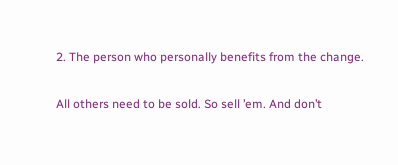2. The person who personally benefits from the change.

All others need to be sold. So sell ’em. And don’t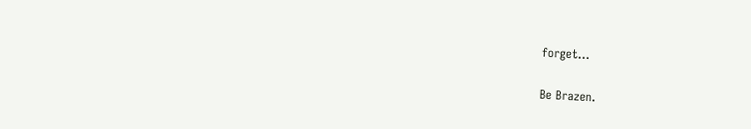forget…

Be Brazen.